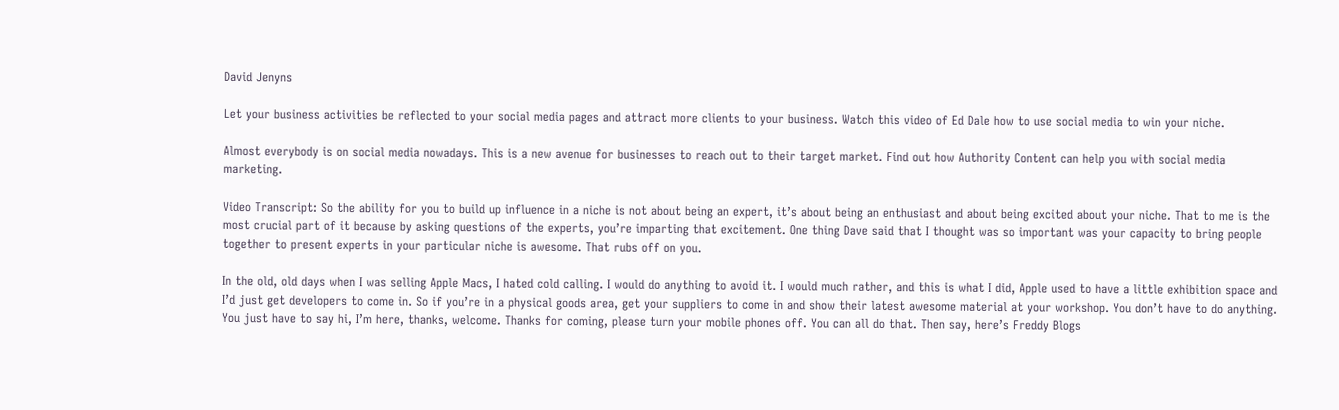David Jenyns

Let your business activities be reflected to your social media pages and attract more clients to your business. Watch this video of Ed Dale how to use social media to win your niche.

Almost everybody is on social media nowadays. This is a new avenue for businesses to reach out to their target market. Find out how Authority Content can help you with social media marketing.

Video Transcript: So the ability for you to build up influence in a niche is not about being an expert, it’s about being an enthusiast and about being excited about your niche. That to me is the most crucial part of it because by asking questions of the experts, you’re imparting that excitement. One thing Dave said that I thought was so important was your capacity to bring people together to present experts in your particular niche is awesome. That rubs off on you.

In the old, old days when I was selling Apple Macs, I hated cold calling. I would do anything to avoid it. I would much rather, and this is what I did, Apple used to have a little exhibition space and I’d just get developers to come in. So if you’re in a physical goods area, get your suppliers to come in and show their latest awesome material at your workshop. You don’t have to do anything. You just have to say hi, I’m here, thanks, welcome. Thanks for coming, please turn your mobile phones off. You can all do that. Then say, here’s Freddy Blogs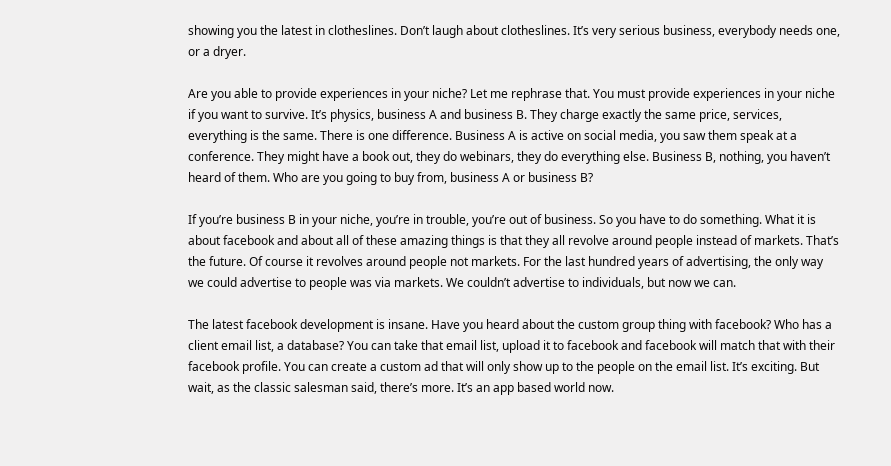showing you the latest in clotheslines. Don’t laugh about clotheslines. It’s very serious business, everybody needs one, or a dryer.

Are you able to provide experiences in your niche? Let me rephrase that. You must provide experiences in your niche if you want to survive. It’s physics, business A and business B. They charge exactly the same price, services, everything is the same. There is one difference. Business A is active on social media, you saw them speak at a conference. They might have a book out, they do webinars, they do everything else. Business B, nothing, you haven’t heard of them. Who are you going to buy from, business A or business B?

If you’re business B in your niche, you’re in trouble, you’re out of business. So you have to do something. What it is about facebook and about all of these amazing things is that they all revolve around people instead of markets. That’s the future. Of course it revolves around people not markets. For the last hundred years of advertising, the only way we could advertise to people was via markets. We couldn’t advertise to individuals, but now we can.

The latest facebook development is insane. Have you heard about the custom group thing with facebook? Who has a client email list, a database? You can take that email list, upload it to facebook and facebook will match that with their facebook profile. You can create a custom ad that will only show up to the people on the email list. It’s exciting. But wait, as the classic salesman said, there’s more. It’s an app based world now.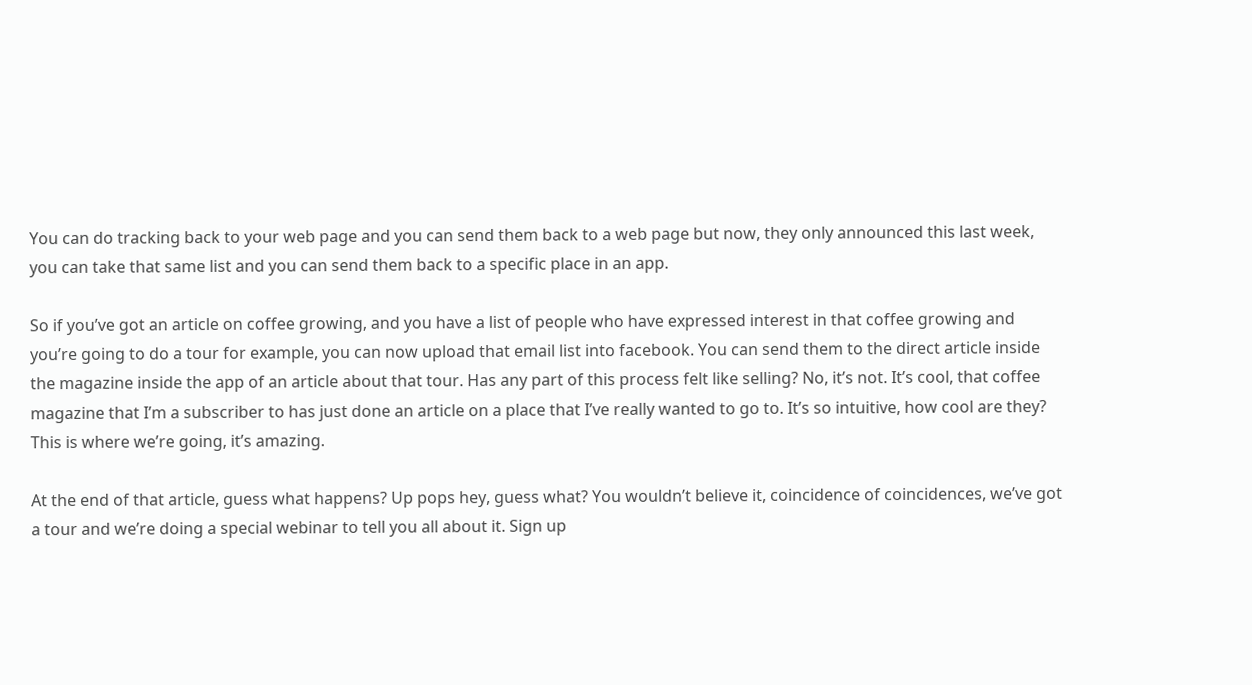You can do tracking back to your web page and you can send them back to a web page but now, they only announced this last week, you can take that same list and you can send them back to a specific place in an app.

So if you’ve got an article on coffee growing, and you have a list of people who have expressed interest in that coffee growing and you’re going to do a tour for example, you can now upload that email list into facebook. You can send them to the direct article inside the magazine inside the app of an article about that tour. Has any part of this process felt like selling? No, it’s not. It’s cool, that coffee magazine that I’m a subscriber to has just done an article on a place that I’ve really wanted to go to. It’s so intuitive, how cool are they? This is where we’re going, it’s amazing.

At the end of that article, guess what happens? Up pops hey, guess what? You wouldn’t believe it, coincidence of coincidences, we’ve got a tour and we’re doing a special webinar to tell you all about it. Sign up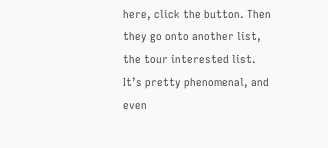here, click the button. Then they go onto another list, the tour interested list. It’s pretty phenomenal, and even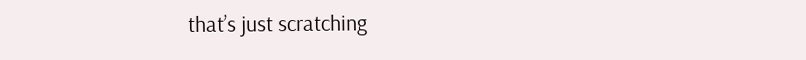that’s just scratching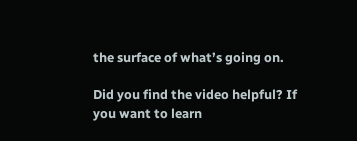the surface of what’s going on.

Did you find the video helpful? If you want to learn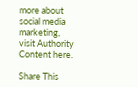more about social media marketing, visit Authority Content here.

Share This